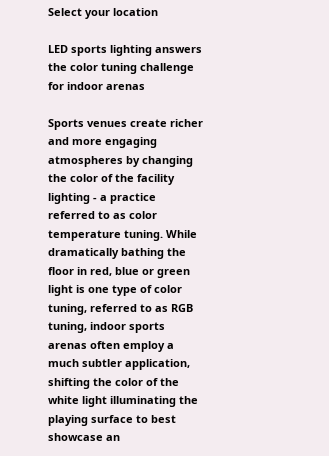Select your location

LED sports lighting answers the color tuning challenge for indoor arenas

Sports venues create richer and more engaging atmospheres by changing the color of the facility lighting - a practice referred to as color temperature tuning. While dramatically bathing the floor in red, blue or green light is one type of color tuning, referred to as RGB tuning, indoor sports arenas often employ a much subtler application, shifting the color of the white light illuminating the playing surface to best showcase an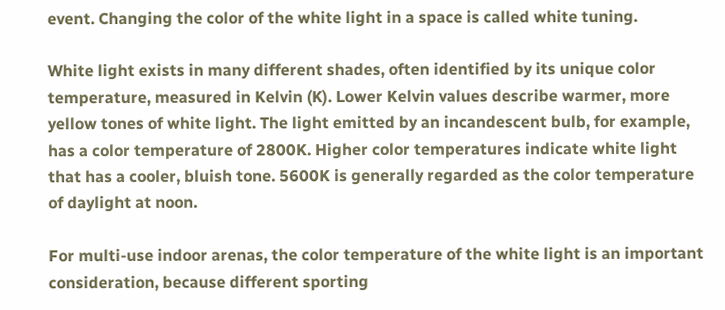event. Changing the color of the white light in a space is called white tuning.

White light exists in many different shades, often identified by its unique color temperature, measured in Kelvin (K). Lower Kelvin values describe warmer, more yellow tones of white light. The light emitted by an incandescent bulb, for example, has a color temperature of 2800K. Higher color temperatures indicate white light that has a cooler, bluish tone. 5600K is generally regarded as the color temperature of daylight at noon.

For multi-use indoor arenas, the color temperature of the white light is an important consideration, because different sporting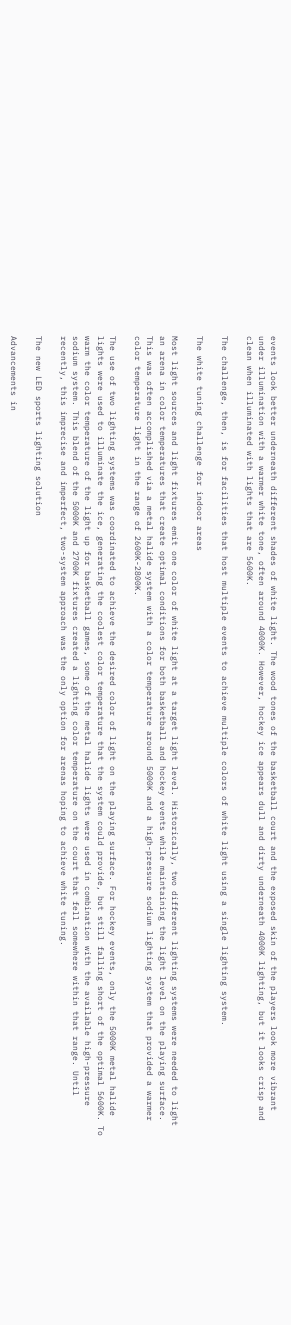events look better underneath different shades of white light. The wood tones of the basketball court and the exposed skin of the players look more vibrant under illumination with a warmer white tone, often around 4000K. However, hockey ice appears dull and dirty underneath 4000K lighting, but it looks crisp and clean when illuminated with lights that are 5600K.

The challenge, then, is for facilities that host multiple events to achieve multiple colors of white light using a single lighting system.

The white tuning challenge for indoor areas

Most light sources and light fixtures emit one color of white light at a target light level. Historically, two different lighting systems were needed to light an arena in color temperatures that create optimal conditions for both basketball and hockey events while maintaining the light level on the playing surface. This was often accomplished via a metal halide system with a color temperature around 5000K and a high-pressure sodium lighting system that provided a warmer color temperature light in the range of 2600K-2800K.

The use of two lighting systems was coordinated to achieve the desired color of light on the playing surface. For hockey events, only the 5000K metal halide lights were used to illuminate the ice, generating the coolest color temperature that the system could provide, but still falling short of the optimal 5600K. To warm the color temperature of the light up for basketball games, some of the metal halide lights were used in combination with the available high-pressure sodium system. This blend of the 5000K and 2700K fixtures created a lighting color temperature on the court that fell somewhere within that range. Until recently, this imprecise and imperfect, two-system approach was the only option for arenas hoping to achieve white tuning.

The new LED sports lighting solution

Advancements in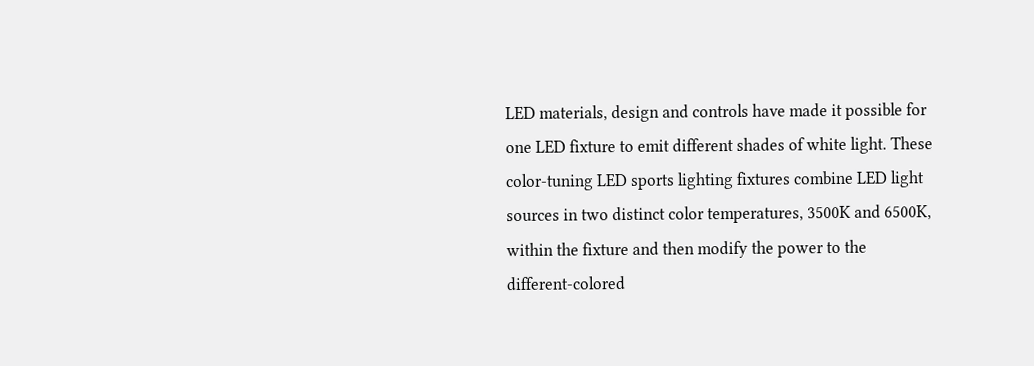LED materials, design and controls have made it possible for one LED fixture to emit different shades of white light. These color-tuning LED sports lighting fixtures combine LED light sources in two distinct color temperatures, 3500K and 6500K, within the fixture and then modify the power to the different-colored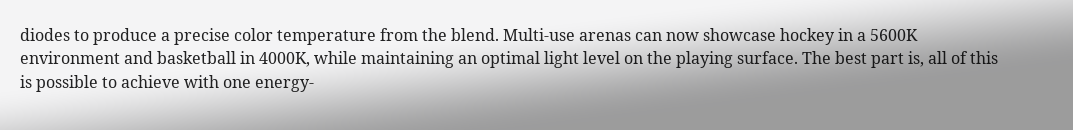diodes to produce a precise color temperature from the blend. Multi-use arenas can now showcase hockey in a 5600K environment and basketball in 4000K, while maintaining an optimal light level on the playing surface. The best part is, all of this is possible to achieve with one energy-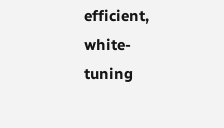efficient, white-tuning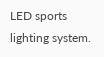LED sports lighting system.